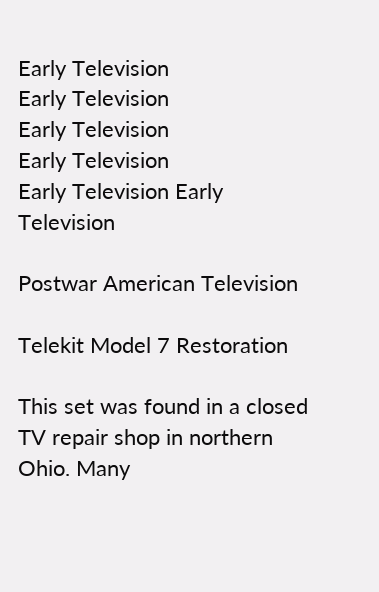Early Television
Early Television
Early Television
Early Television
Early Television Early Television

Postwar American Television

Telekit Model 7 Restoration

This set was found in a closed TV repair shop in northern Ohio. Many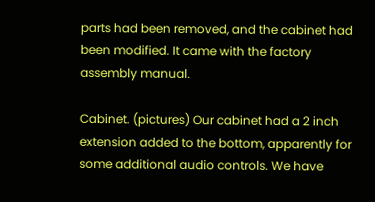parts had been removed, and the cabinet had been modified. It came with the factory assembly manual.

Cabinet. (pictures) Our cabinet had a 2 inch extension added to the bottom, apparently for some additional audio controls. We have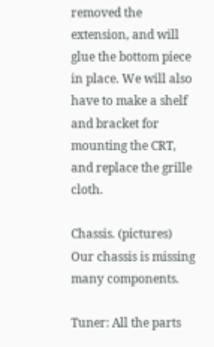removed the extension, and will glue the bottom piece in place. We will also have to make a shelf and bracket for mounting the CRT, and replace the grille cloth.

Chassis. (pictures) Our chassis is missing many components.

Tuner: All the parts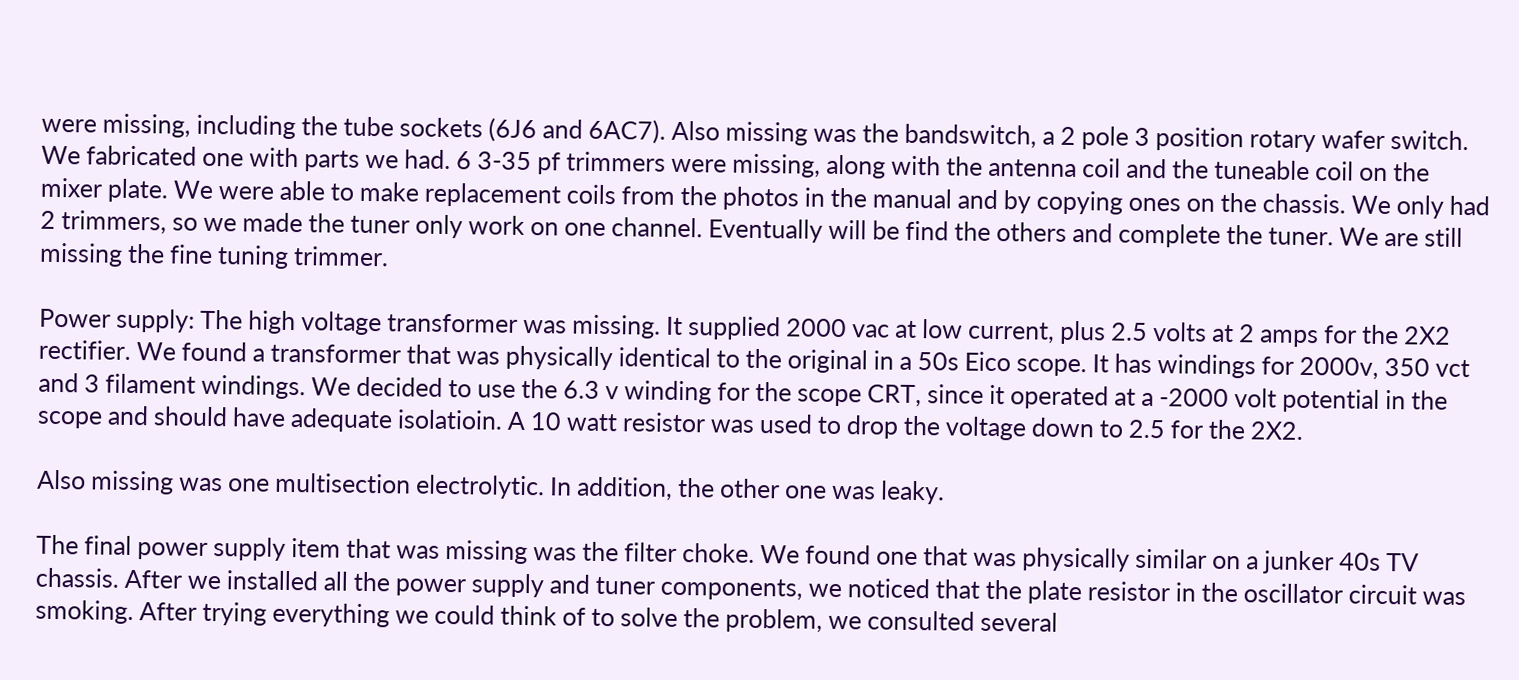were missing, including the tube sockets (6J6 and 6AC7). Also missing was the bandswitch, a 2 pole 3 position rotary wafer switch. We fabricated one with parts we had. 6 3-35 pf trimmers were missing, along with the antenna coil and the tuneable coil on the mixer plate. We were able to make replacement coils from the photos in the manual and by copying ones on the chassis. We only had 2 trimmers, so we made the tuner only work on one channel. Eventually will be find the others and complete the tuner. We are still missing the fine tuning trimmer.

Power supply: The high voltage transformer was missing. It supplied 2000 vac at low current, plus 2.5 volts at 2 amps for the 2X2 rectifier. We found a transformer that was physically identical to the original in a 50s Eico scope. It has windings for 2000v, 350 vct and 3 filament windings. We decided to use the 6.3 v winding for the scope CRT, since it operated at a -2000 volt potential in the scope and should have adequate isolatioin. A 10 watt resistor was used to drop the voltage down to 2.5 for the 2X2.

Also missing was one multisection electrolytic. In addition, the other one was leaky.

The final power supply item that was missing was the filter choke. We found one that was physically similar on a junker 40s TV chassis. After we installed all the power supply and tuner components, we noticed that the plate resistor in the oscillator circuit was smoking. After trying everything we could think of to solve the problem, we consulted several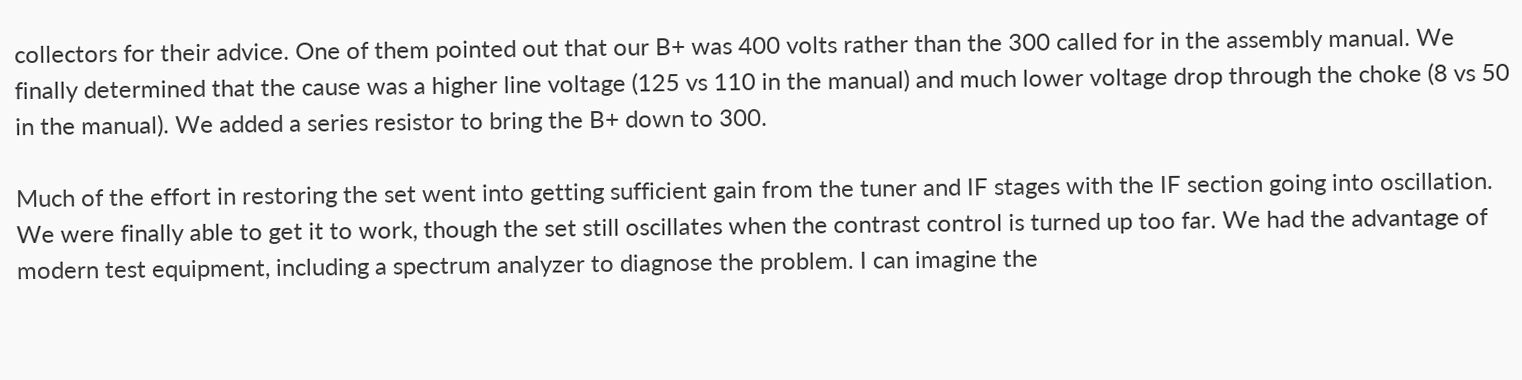collectors for their advice. One of them pointed out that our B+ was 400 volts rather than the 300 called for in the assembly manual. We finally determined that the cause was a higher line voltage (125 vs 110 in the manual) and much lower voltage drop through the choke (8 vs 50 in the manual). We added a series resistor to bring the B+ down to 300.

Much of the effort in restoring the set went into getting sufficient gain from the tuner and IF stages with the IF section going into oscillation. We were finally able to get it to work, though the set still oscillates when the contrast control is turned up too far. We had the advantage of modern test equipment, including a spectrum analyzer to diagnose the problem. I can imagine the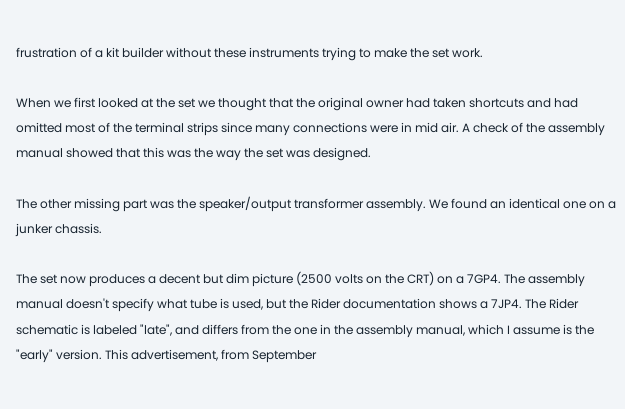frustration of a kit builder without these instruments trying to make the set work.

When we first looked at the set we thought that the original owner had taken shortcuts and had omitted most of the terminal strips since many connections were in mid air. A check of the assembly manual showed that this was the way the set was designed.

The other missing part was the speaker/output transformer assembly. We found an identical one on a junker chassis.

The set now produces a decent but dim picture (2500 volts on the CRT) on a 7GP4. The assembly manual doesn't specify what tube is used, but the Rider documentation shows a 7JP4. The Rider schematic is labeled "late", and differs from the one in the assembly manual, which I assume is the "early" version. This advertisement, from September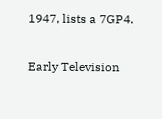1947, lists a 7GP4.

Early Television